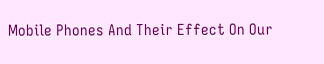Mobile Phones And Their Effect On Our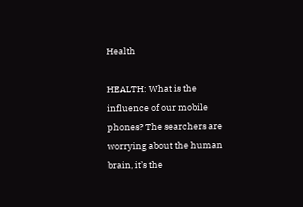Health

HEALTH: What is the influence of our mobile phones? The searchers are worrying about the human brain, it’s the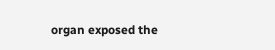organ exposed the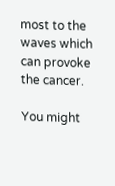most to the waves which can provoke the cancer.

You might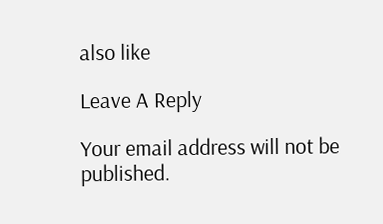also like

Leave A Reply

Your email address will not be published.